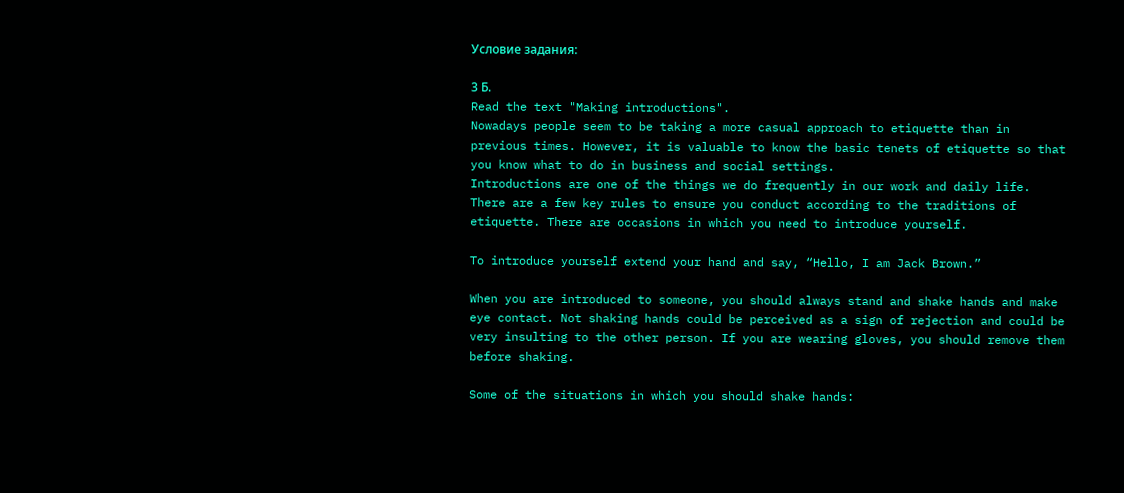Условие задания:

3 Б.
Read the text "Making introductions".
Nowadays people seem to be taking a more casual approach to etiquette than in previous times. However, it is valuable to know the basic tenets of etiquette so that you know what to do in business and social settings.
Introductions are one of the things we do frequently in our work and daily life. There are a few key rules to ensure you conduct according to the traditions of etiquette. There are occasions in which you need to introduce yourself.

To introduce yourself extend your hand and say, “Hello, I am Jack Brown.”

When you are introduced to someone, you should always stand and shake hands and make eye contact. Not shaking hands could be perceived as a sign of rejection and could be very insulting to the other person. If you are wearing gloves, you should remove them before shaking.

Some of the situations in which you should shake hands: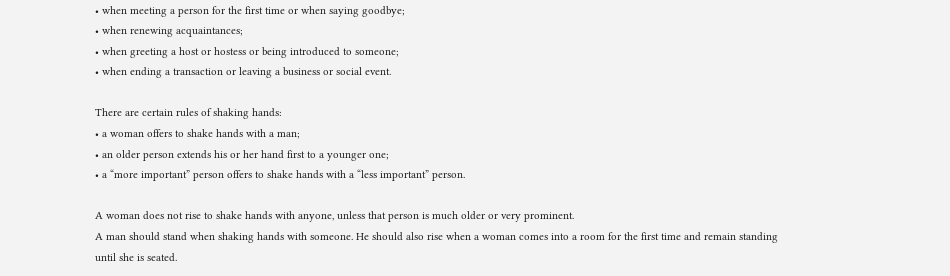• when meeting a person for the first time or when saying goodbye;
• when renewing acquaintances;
• when greeting a host or hostess or being introduced to someone;
• when ending a transaction or leaving a business or social event.

There are certain rules of shaking hands:
• a woman offers to shake hands with a man;
• an older person extends his or her hand first to a younger one;
• a “more important” person offers to shake hands with a “less important” person.

A woman does not rise to shake hands with anyone, unless that person is much older or very prominent.
A man should stand when shaking hands with someone. He should also rise when a woman comes into a room for the first time and remain standing until she is seated.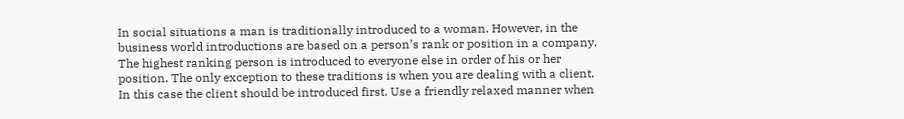In social situations a man is traditionally introduced to a woman. However, in the business world introductions are based on a person’s rank or position in a company. The highest ranking person is introduced to everyone else in order of his or her position. The only exception to these traditions is when you are dealing with a client. In this case the client should be introduced first. Use a friendly relaxed manner when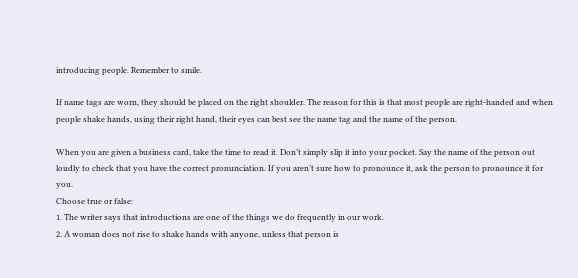introducing people. Remember to smile.

If name tags are worn, they should be placed on the right shoulder. The reason for this is that most people are right-handed and when people shake hands, using their right hand, their eyes can best see the name tag and the name of the person.

When you are given a business card, take the time to read it. Don’t simply slip it into your pocket. Say the name of the person out loudly to check that you have the correct pronunciation. If you aren’t sure how to pronounce it, ask the person to pronounce it for you.
Choose true or false:
1. The writer says that introductions are one of the things we do frequently in our work.
2. A woman does not rise to shake hands with anyone, unless that person is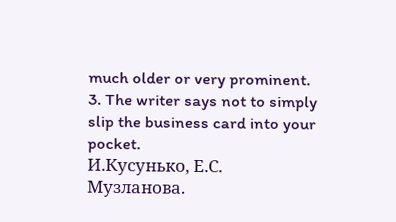much older or very prominent.
3. The writer says not to simply slip the business card into your pocket.
И.Кусунько, Е.С. Музланова.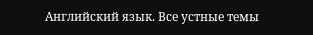Английский язык. Все устные темы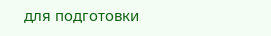для подготовки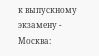к выпускному экзамену - Москва: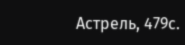Астрель, 479с.